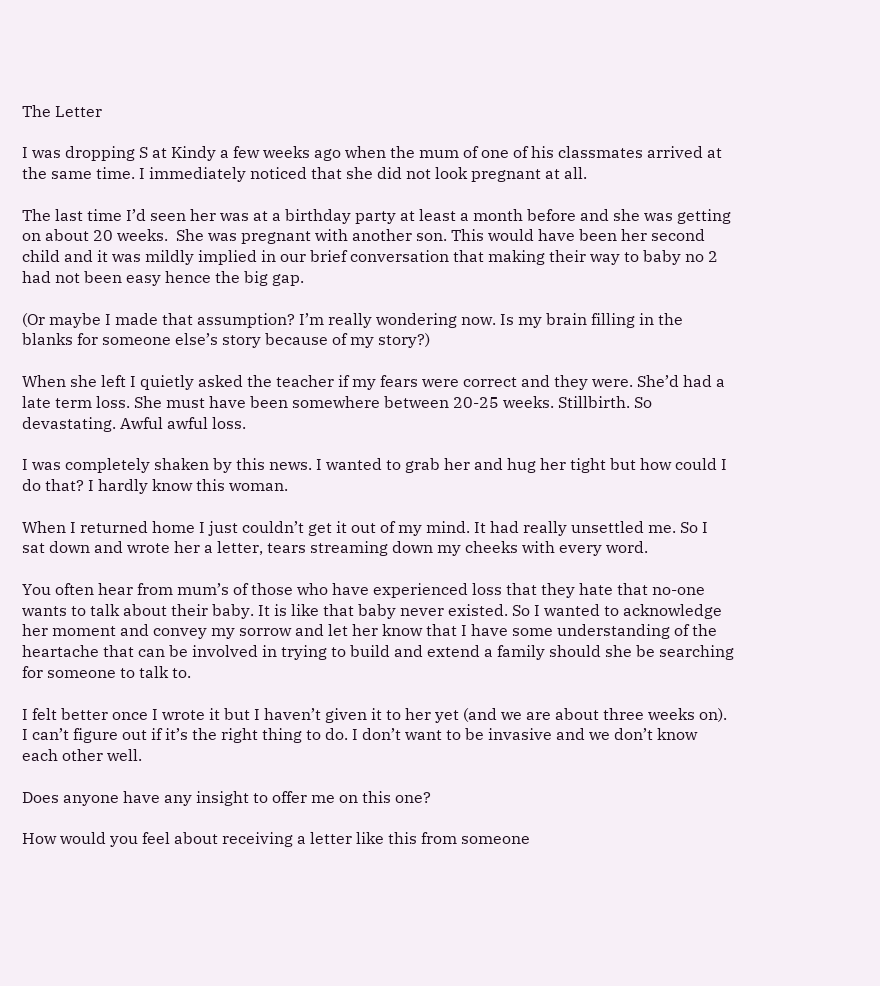The Letter

I was dropping S at Kindy a few weeks ago when the mum of one of his classmates arrived at the same time. I immediately noticed that she did not look pregnant at all.

The last time I’d seen her was at a birthday party at least a month before and she was getting on about 20 weeks.  She was pregnant with another son. This would have been her second child and it was mildly implied in our brief conversation that making their way to baby no 2 had not been easy hence the big gap.

(Or maybe I made that assumption? I’m really wondering now. Is my brain filling in the blanks for someone else’s story because of my story?)

When she left I quietly asked the teacher if my fears were correct and they were. She’d had a late term loss. She must have been somewhere between 20-25 weeks. Stillbirth. So devastating. Awful awful loss.

I was completely shaken by this news. I wanted to grab her and hug her tight but how could I do that? I hardly know this woman.

When I returned home I just couldn’t get it out of my mind. It had really unsettled me. So I sat down and wrote her a letter, tears streaming down my cheeks with every word.

You often hear from mum’s of those who have experienced loss that they hate that no-one wants to talk about their baby. It is like that baby never existed. So I wanted to acknowledge her moment and convey my sorrow and let her know that I have some understanding of the heartache that can be involved in trying to build and extend a family should she be searching for someone to talk to.

I felt better once I wrote it but I haven’t given it to her yet (and we are about three weeks on). I can’t figure out if it’s the right thing to do. I don’t want to be invasive and we don’t know each other well.

Does anyone have any insight to offer me on this one?

How would you feel about receiving a letter like this from someone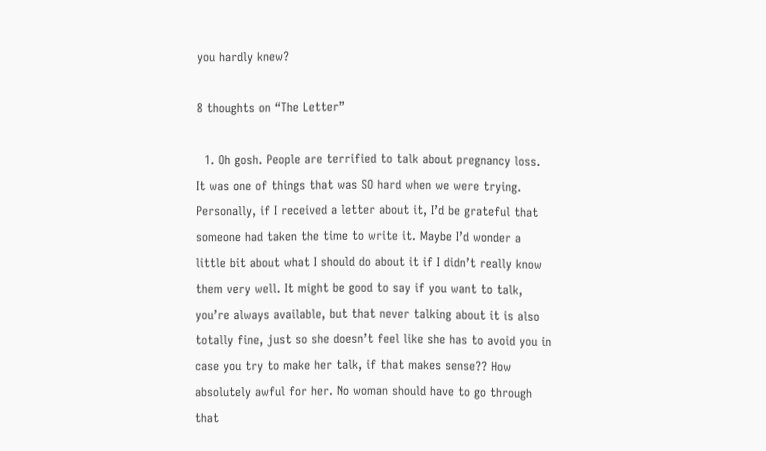you hardly knew?

8 thoughts on “The Letter”

  1. Oh gosh. People are terrified to talk about pregnancy loss. It was one of things that was SO hard when we were trying. Personally, if I received a letter about it, I’d be grateful that someone had taken the time to write it. Maybe I’d wonder a little bit about what I should do about it if I didn’t really know them very well. It might be good to say if you want to talk, you’re always available, but that never talking about it is also totally fine, just so she doesn’t feel like she has to avoid you in case you try to make her talk, if that makes sense?? How absolutely awful for her. No woman should have to go through that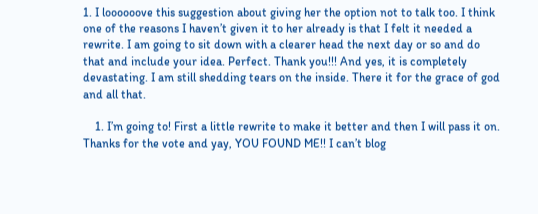1. I loooooove this suggestion about giving her the option not to talk too. I think one of the reasons I haven’t given it to her already is that I felt it needed a rewrite. I am going to sit down with a clearer head the next day or so and do that and include your idea. Perfect. Thank you!!! And yes, it is completely devastating. I am still shedding tears on the inside. There it for the grace of god and all that.

    1. I’m going to! First a little rewrite to make it better and then I will pass it on. Thanks for the vote and yay, YOU FOUND ME!! I can’t blog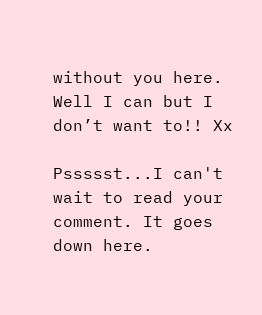without you here. Well I can but I don’t want to!! Xx

Pssssst...I can't wait to read your comment. It goes down here.